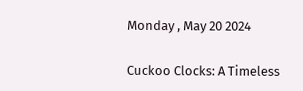Monday , May 20 2024

Cuckoo Clocks: A Timeless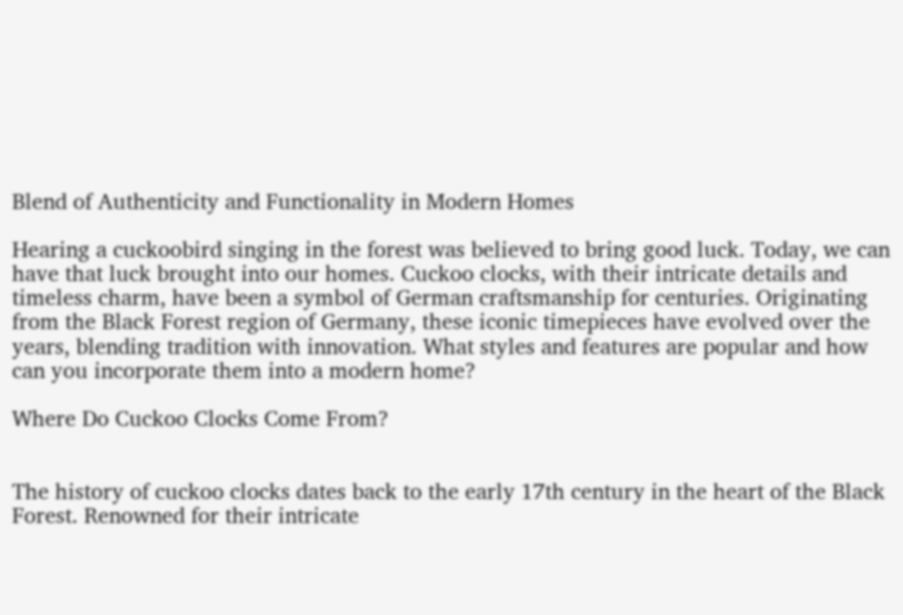Blend of Authenticity and Functionality in Modern Homes

Hearing a cuckoobird singing in the forest was believed to bring good luck. Today, we can have that luck brought into our homes. Cuckoo clocks, with their intricate details and timeless charm, have been a symbol of German craftsmanship for centuries. Originating from the Black Forest region of Germany, these iconic timepieces have evolved over the years, blending tradition with innovation. What styles and features are popular and how can you incorporate them into a modern home?

Where Do Cuckoo Clocks Come From?


The history of cuckoo clocks dates back to the early 17th century in the heart of the Black Forest. Renowned for their intricate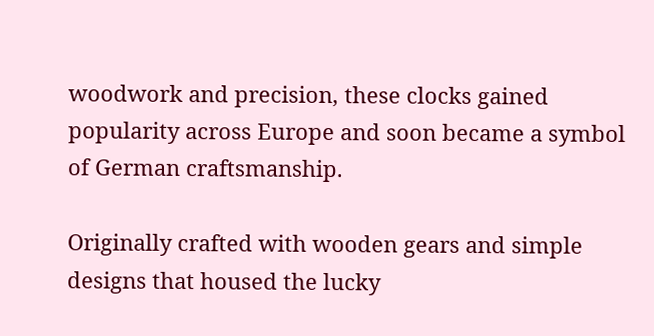woodwork and precision, these clocks gained popularity across Europe and soon became a symbol of German craftsmanship.

Originally crafted with wooden gears and simple designs that housed the lucky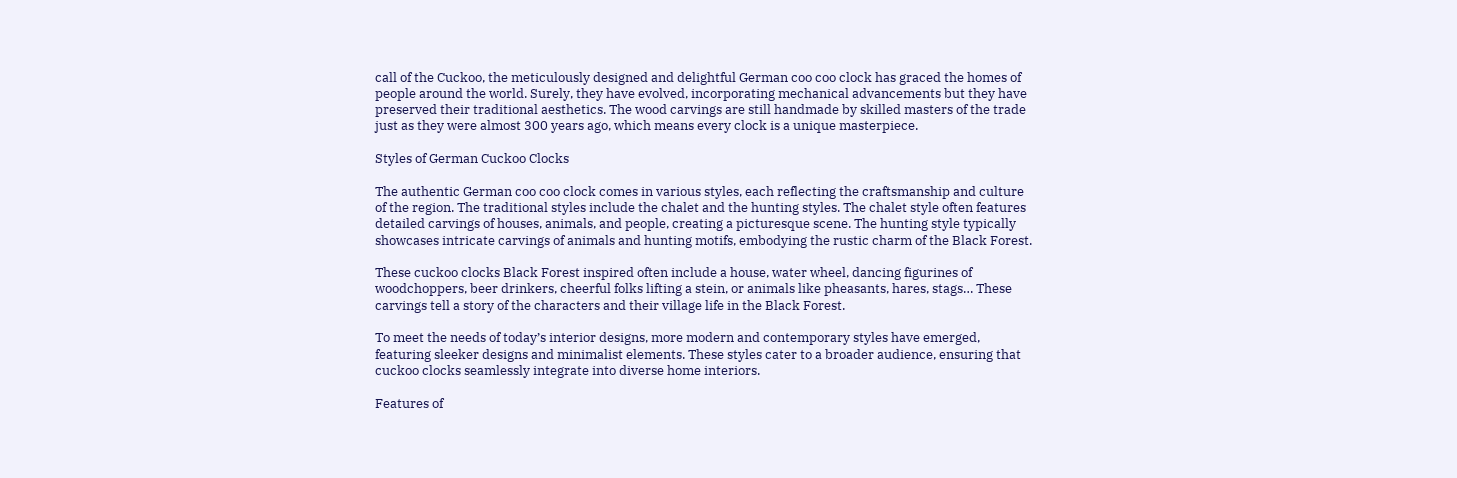call of the Cuckoo, the meticulously designed and delightful German coo coo clock has graced the homes of people around the world. Surely, they have evolved, incorporating mechanical advancements but they have preserved their traditional aesthetics. The wood carvings are still handmade by skilled masters of the trade just as they were almost 300 years ago, which means every clock is a unique masterpiece.

Styles of German Cuckoo Clocks

The authentic German coo coo clock comes in various styles, each reflecting the craftsmanship and culture of the region. The traditional styles include the chalet and the hunting styles. The chalet style often features detailed carvings of houses, animals, and people, creating a picturesque scene. The hunting style typically showcases intricate carvings of animals and hunting motifs, embodying the rustic charm of the Black Forest.

These cuckoo clocks Black Forest inspired often include a house, water wheel, dancing figurines of woodchoppers, beer drinkers, cheerful folks lifting a stein, or animals like pheasants, hares, stags… These carvings tell a story of the characters and their village life in the Black Forest.

To meet the needs of today’s interior designs, more modern and contemporary styles have emerged, featuring sleeker designs and minimalist elements. These styles cater to a broader audience, ensuring that cuckoo clocks seamlessly integrate into diverse home interiors.

Features of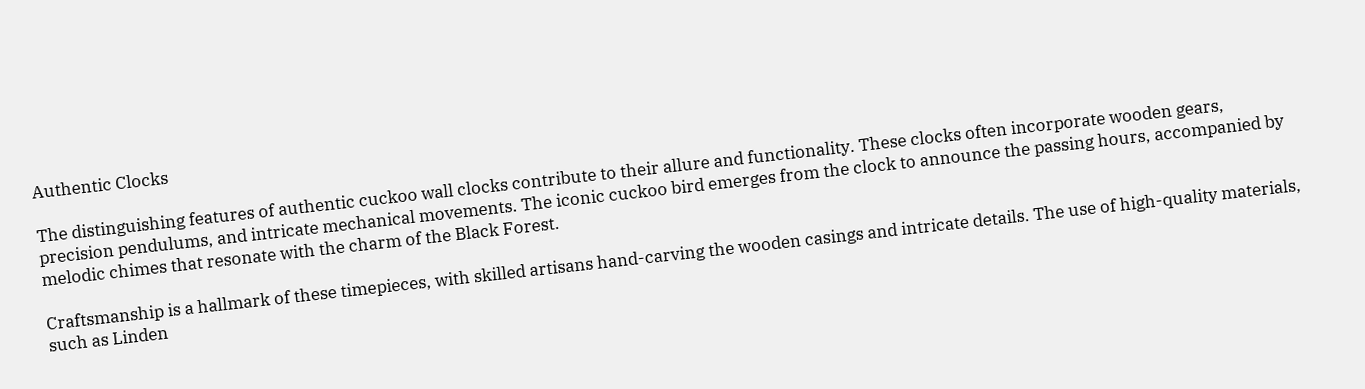Authentic Clocks

The distinguishing features of authentic cuckoo wall clocks contribute to their allure and functionality. These clocks often incorporate wooden gears, precision pendulums, and intricate mechanical movements. The iconic cuckoo bird emerges from the clock to announce the passing hours, accompanied by melodic chimes that resonate with the charm of the Black Forest.

Craftsmanship is a hallmark of these timepieces, with skilled artisans hand-carving the wooden casings and intricate details. The use of high-quality materials, such as Linden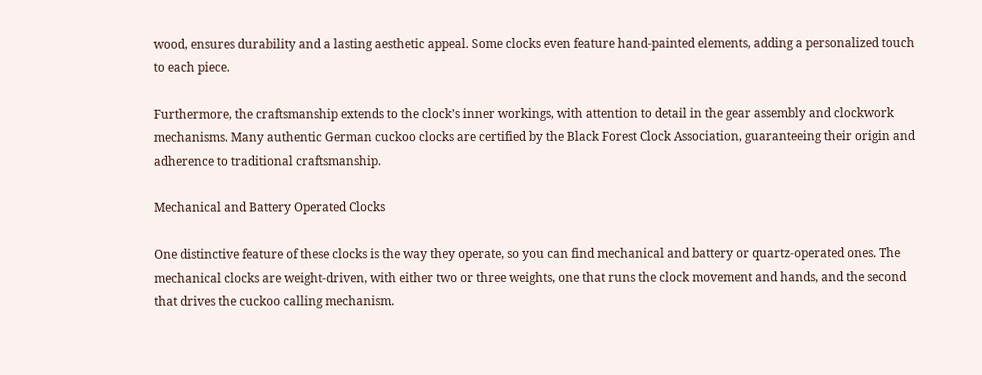wood, ensures durability and a lasting aesthetic appeal. Some clocks even feature hand-painted elements, adding a personalized touch to each piece.

Furthermore, the craftsmanship extends to the clock’s inner workings, with attention to detail in the gear assembly and clockwork mechanisms. Many authentic German cuckoo clocks are certified by the Black Forest Clock Association, guaranteeing their origin and adherence to traditional craftsmanship.

Mechanical and Battery Operated Clocks

One distinctive feature of these clocks is the way they operate, so you can find mechanical and battery or quartz-operated ones. The mechanical clocks are weight-driven, with either two or three weights, one that runs the clock movement and hands, and the second that drives the cuckoo calling mechanism.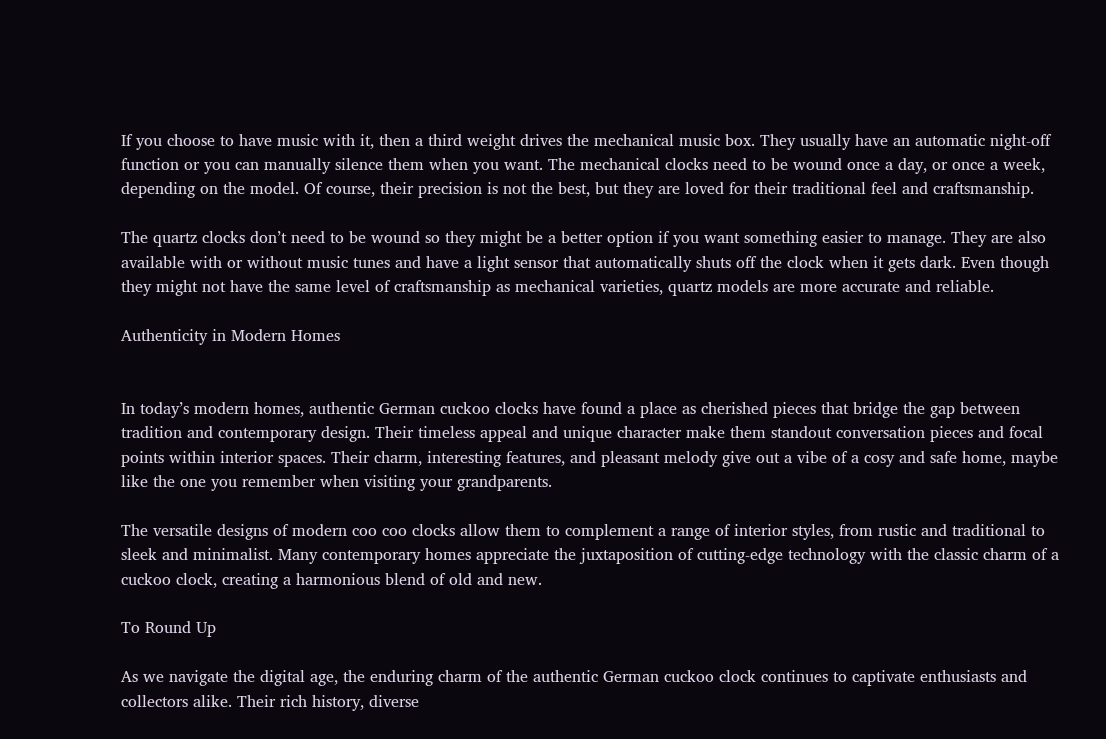If you choose to have music with it, then a third weight drives the mechanical music box. They usually have an automatic night-off function or you can manually silence them when you want. The mechanical clocks need to be wound once a day, or once a week, depending on the model. Of course, their precision is not the best, but they are loved for their traditional feel and craftsmanship.

The quartz clocks don’t need to be wound so they might be a better option if you want something easier to manage. They are also available with or without music tunes and have a light sensor that automatically shuts off the clock when it gets dark. Even though they might not have the same level of craftsmanship as mechanical varieties, quartz models are more accurate and reliable.

Authenticity in Modern Homes


In today’s modern homes, authentic German cuckoo clocks have found a place as cherished pieces that bridge the gap between tradition and contemporary design. Their timeless appeal and unique character make them standout conversation pieces and focal points within interior spaces. Their charm, interesting features, and pleasant melody give out a vibe of a cosy and safe home, maybe like the one you remember when visiting your grandparents.

The versatile designs of modern coo coo clocks allow them to complement a range of interior styles, from rustic and traditional to sleek and minimalist. Many contemporary homes appreciate the juxtaposition of cutting-edge technology with the classic charm of a cuckoo clock, creating a harmonious blend of old and new.

To Round Up

As we navigate the digital age, the enduring charm of the authentic German cuckoo clock continues to captivate enthusiasts and collectors alike. Their rich history, diverse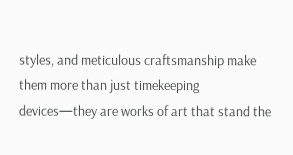styles, and meticulous craftsmanship make them more than just timekeeping devices—they are works of art that stand the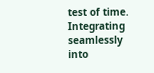test of time. Integrating seamlessly into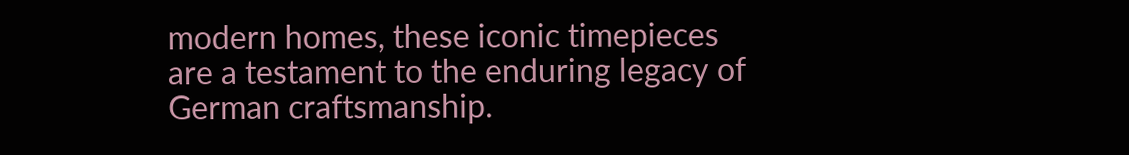modern homes, these iconic timepieces are a testament to the enduring legacy of German craftsmanship.